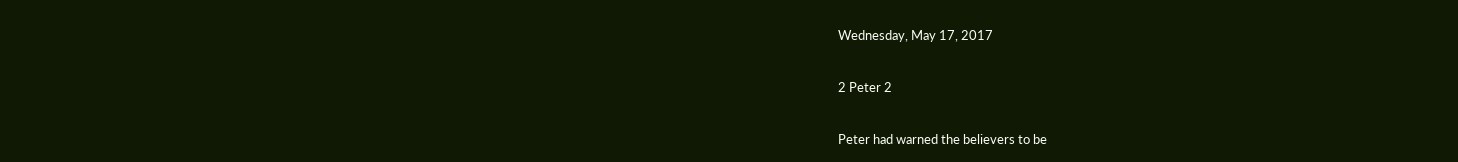Wednesday, May 17, 2017

2 Peter 2

Peter had warned the believers to be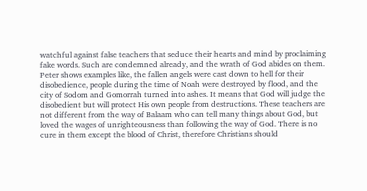watchful against false teachers that seduce their hearts and mind by proclaiming fake words. Such are condemned already, and the wrath of God abides on them. Peter shows examples like, the fallen angels were cast down to hell for their disobedience, people during the time of Noah were destroyed by flood, and the city of Sodom and Gomorrah turned into ashes. It means that God will judge the disobedient but will protect His own people from destructions. These teachers are not different from the way of Balaam who can tell many things about God, but loved the wages of unrighteousness than following the way of God. There is no cure in them except the blood of Christ, therefore Christians should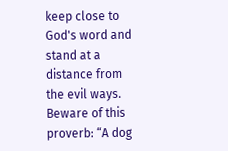keep close to God's word and stand at a distance from the evil ways. Beware of this proverb: “A dog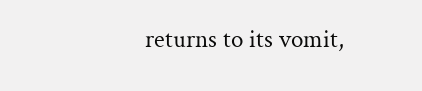returns to its vomit,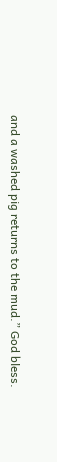and a washed pig returns to the mud.” God bless.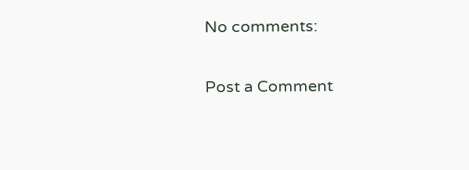No comments:

Post a Comment